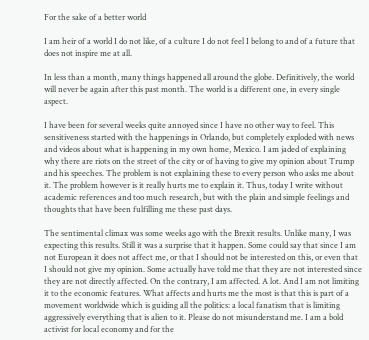For the sake of a better world

I am heir of a world I do not like, of a culture I do not feel I belong to and of a future that does not inspire me at all.

In less than a month, many things happened all around the globe. Definitively, the world will never be again after this past month. The world is a different one, in every single aspect.

I have been for several weeks quite annoyed since I have no other way to feel. This sensitiveness started with the happenings in Orlando, but completely exploded with news and videos about what is happening in my own home, Mexico. I am jaded of explaining why there are riots on the street of the city or of having to give my opinion about Trump and his speeches. The problem is not explaining these to every person who asks me about it. The problem however is it really hurts me to explain it. Thus, today I write without academic references and too much research, but with the plain and simple feelings and thoughts that have been fulfilling me these past days.

The sentimental climax was some weeks ago with the Brexit results. Unlike many, I was expecting this results. Still it was a surprise that it happen. Some could say that since I am not European it does not affect me, or that I should not be interested on this, or even that I should not give my opinion. Some actually have told me that they are not interested since they are not directly affected. On the contrary, I am affected. A lot. And I am not limiting it to the economic features. What affects and hurts me the most is that this is part of a movement worldwide which is guiding all the politics: a local fanatism that is limiting aggressively everything that is alien to it. Please do not misunderstand me. I am a bold activist for local economy and for the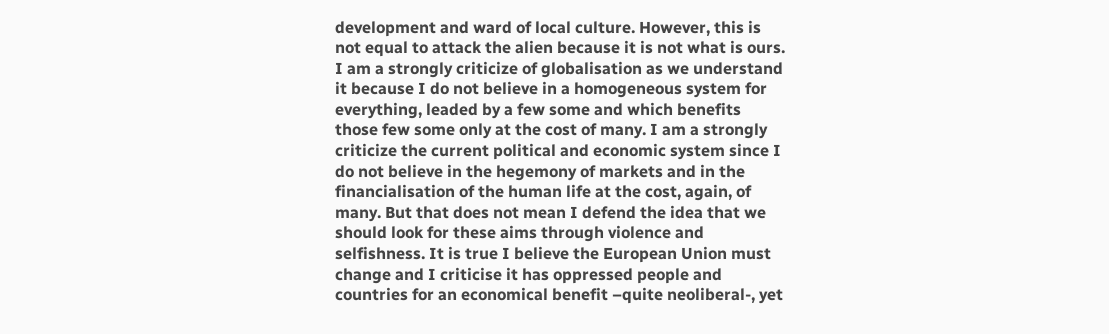development and ward of local culture. However, this is not equal to attack the alien because it is not what is ours. I am a strongly criticize of globalisation as we understand it because I do not believe in a homogeneous system for everything, leaded by a few some and which benefits those few some only at the cost of many. I am a strongly criticize the current political and economic system since I do not believe in the hegemony of markets and in the financialisation of the human life at the cost, again, of many. But that does not mean I defend the idea that we should look for these aims through violence and selfishness. It is true I believe the European Union must change and I criticise it has oppressed people and countries for an economical benefit –quite neoliberal-, yet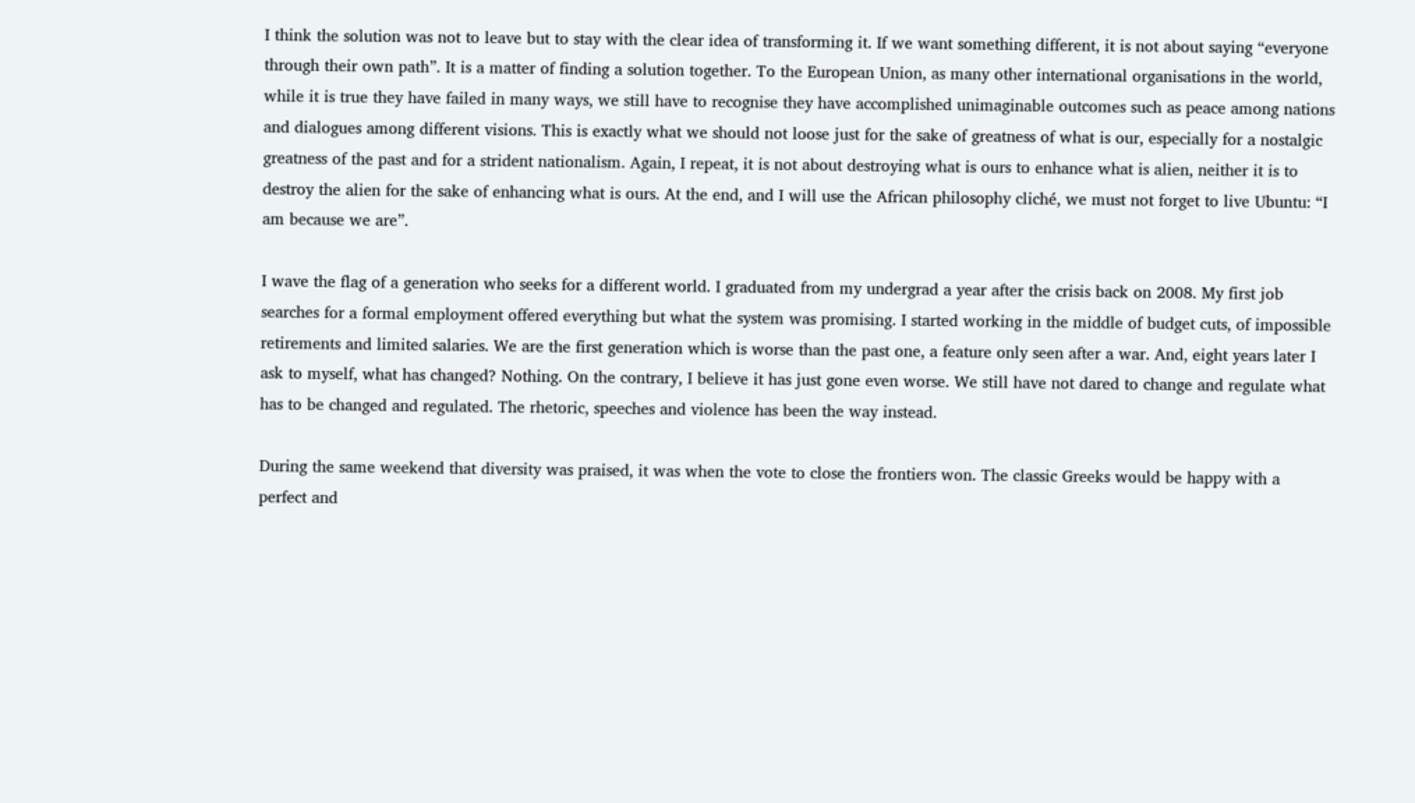I think the solution was not to leave but to stay with the clear idea of transforming it. If we want something different, it is not about saying “everyone through their own path”. It is a matter of finding a solution together. To the European Union, as many other international organisations in the world, while it is true they have failed in many ways, we still have to recognise they have accomplished unimaginable outcomes such as peace among nations and dialogues among different visions. This is exactly what we should not loose just for the sake of greatness of what is our, especially for a nostalgic greatness of the past and for a strident nationalism. Again, I repeat, it is not about destroying what is ours to enhance what is alien, neither it is to destroy the alien for the sake of enhancing what is ours. At the end, and I will use the African philosophy cliché, we must not forget to live Ubuntu: “I am because we are”.

I wave the flag of a generation who seeks for a different world. I graduated from my undergrad a year after the crisis back on 2008. My first job searches for a formal employment offered everything but what the system was promising. I started working in the middle of budget cuts, of impossible retirements and limited salaries. We are the first generation which is worse than the past one, a feature only seen after a war. And, eight years later I ask to myself, what has changed? Nothing. On the contrary, I believe it has just gone even worse. We still have not dared to change and regulate what has to be changed and regulated. The rhetoric, speeches and violence has been the way instead.

During the same weekend that diversity was praised, it was when the vote to close the frontiers won. The classic Greeks would be happy with a perfect and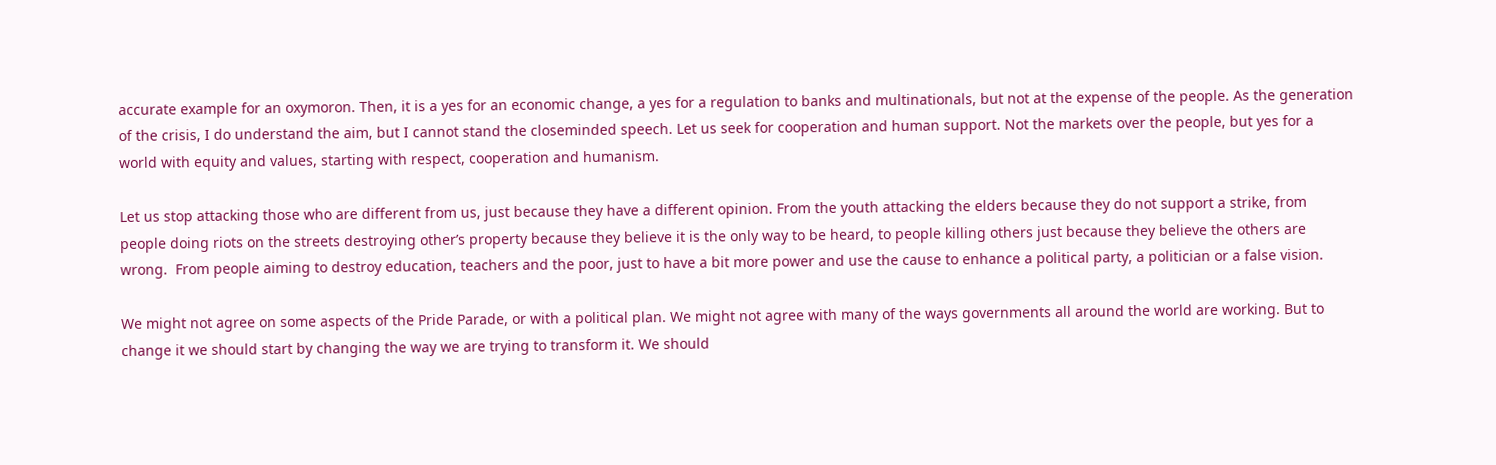accurate example for an oxymoron. Then, it is a yes for an economic change, a yes for a regulation to banks and multinationals, but not at the expense of the people. As the generation of the crisis, I do understand the aim, but I cannot stand the closeminded speech. Let us seek for cooperation and human support. Not the markets over the people, but yes for a world with equity and values, starting with respect, cooperation and humanism.

Let us stop attacking those who are different from us, just because they have a different opinion. From the youth attacking the elders because they do not support a strike, from people doing riots on the streets destroying other’s property because they believe it is the only way to be heard, to people killing others just because they believe the others are wrong.  From people aiming to destroy education, teachers and the poor, just to have a bit more power and use the cause to enhance a political party, a politician or a false vision.

We might not agree on some aspects of the Pride Parade, or with a political plan. We might not agree with many of the ways governments all around the world are working. But to change it we should start by changing the way we are trying to transform it. We should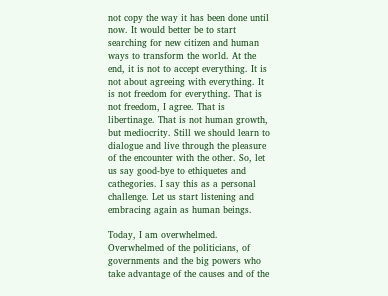not copy the way it has been done until now. It would better be to start searching for new citizen and human ways to transform the world. At the end, it is not to accept everything. It is not about agreeing with everything. It is not freedom for everything. That is not freedom, I agree. That is libertinage. That is not human growth, but mediocrity. Still we should learn to dialogue and live through the pleasure of the encounter with the other. So, let us say good-bye to ethiquetes and cathegories. I say this as a personal challenge. Let us start listening and embracing again as human beings.

Today, I am overwhelmed. Overwhelmed of the politicians, of governments and the big powers who take advantage of the causes and of the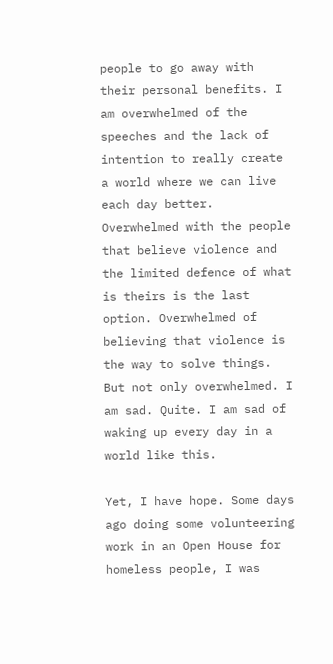people to go away with their personal benefits. I am overwhelmed of the speeches and the lack of intention to really create a world where we can live each day better. Overwhelmed with the people that believe violence and the limited defence of what is theirs is the last option. Overwhelmed of believing that violence is the way to solve things. But not only overwhelmed. I am sad. Quite. I am sad of waking up every day in a world like this.

Yet, I have hope. Some days ago doing some volunteering work in an Open House for homeless people, I was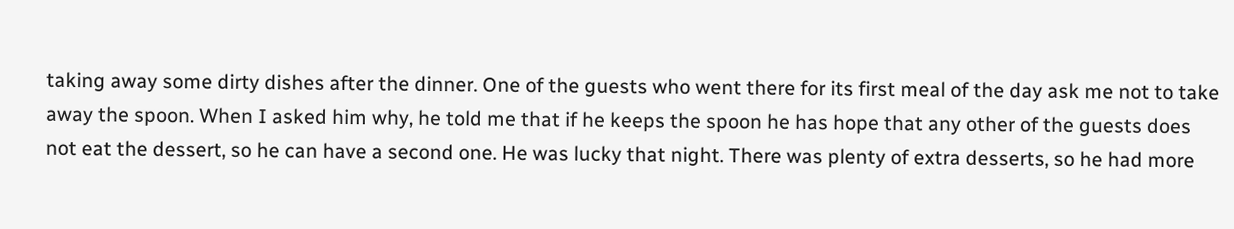taking away some dirty dishes after the dinner. One of the guests who went there for its first meal of the day ask me not to take away the spoon. When I asked him why, he told me that if he keeps the spoon he has hope that any other of the guests does not eat the dessert, so he can have a second one. He was lucky that night. There was plenty of extra desserts, so he had more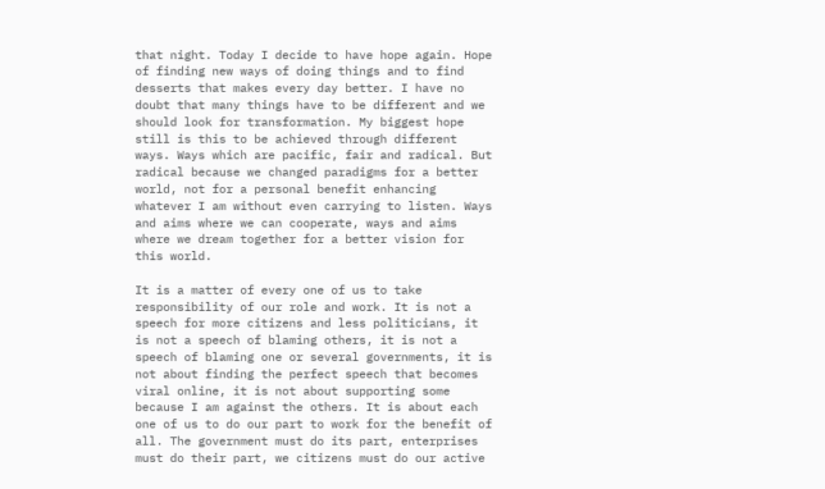that night. Today I decide to have hope again. Hope of finding new ways of doing things and to find desserts that makes every day better. I have no doubt that many things have to be different and we should look for transformation. My biggest hope still is this to be achieved through different ways. Ways which are pacific, fair and radical. But radical because we changed paradigms for a better world, not for a personal benefit enhancing whatever I am without even carrying to listen. Ways and aims where we can cooperate, ways and aims where we dream together for a better vision for this world.

It is a matter of every one of us to take responsibility of our role and work. It is not a speech for more citizens and less politicians, it is not a speech of blaming others, it is not a speech of blaming one or several governments, it is not about finding the perfect speech that becomes viral online, it is not about supporting some because I am against the others. It is about each one of us to do our part to work for the benefit of all. The government must do its part, enterprises must do their part, we citizens must do our active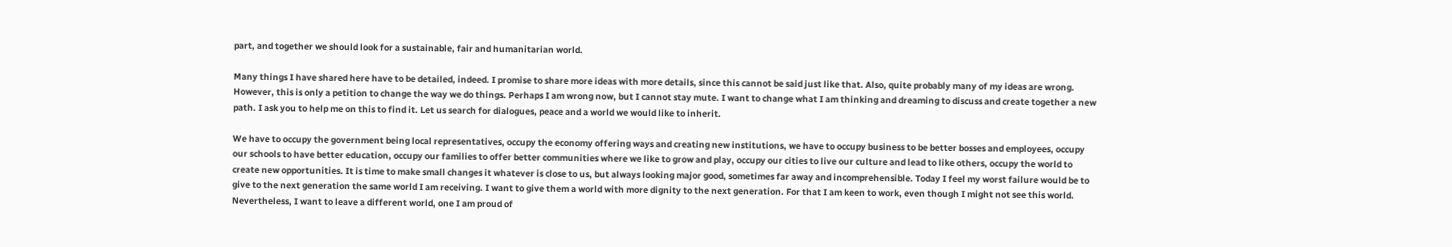part, and together we should look for a sustainable, fair and humanitarian world.

Many things I have shared here have to be detailed, indeed. I promise to share more ideas with more details, since this cannot be said just like that. Also, quite probably many of my ideas are wrong. However, this is only a petition to change the way we do things. Perhaps I am wrong now, but I cannot stay mute. I want to change what I am thinking and dreaming to discuss and create together a new path. I ask you to help me on this to find it. Let us search for dialogues, peace and a world we would like to inherit.

We have to occupy the government being local representatives, occupy the economy offering ways and creating new institutions, we have to occupy business to be better bosses and employees, occupy our schools to have better education, occupy our families to offer better communities where we like to grow and play, occupy our cities to live our culture and lead to like others, occupy the world to create new opportunities. It is time to make small changes it whatever is close to us, but always looking major good, sometimes far away and incomprehensible. Today I feel my worst failure would be to give to the next generation the same world I am receiving. I want to give them a world with more dignity to the next generation. For that I am keen to work, even though I might not see this world. Nevertheless, I want to leave a different world, one I am proud of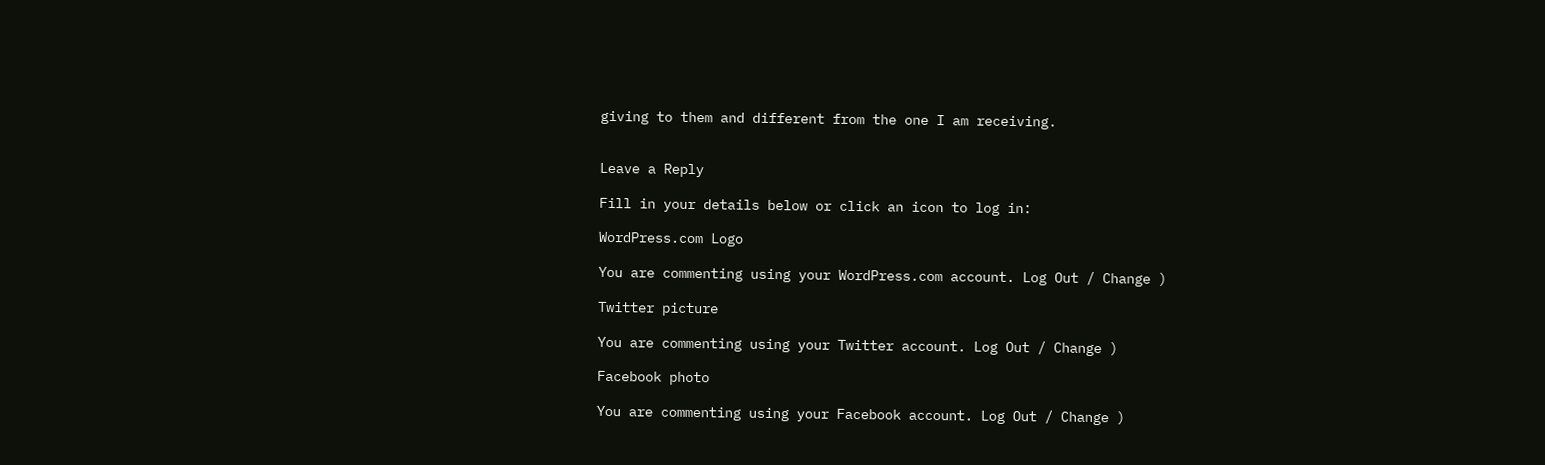giving to them and different from the one I am receiving.


Leave a Reply

Fill in your details below or click an icon to log in:

WordPress.com Logo

You are commenting using your WordPress.com account. Log Out / Change )

Twitter picture

You are commenting using your Twitter account. Log Out / Change )

Facebook photo

You are commenting using your Facebook account. Log Out / Change )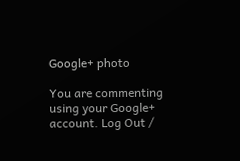Google+ photo

You are commenting using your Google+ account. Log Out /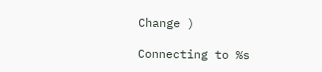Change )

Connecting to %s